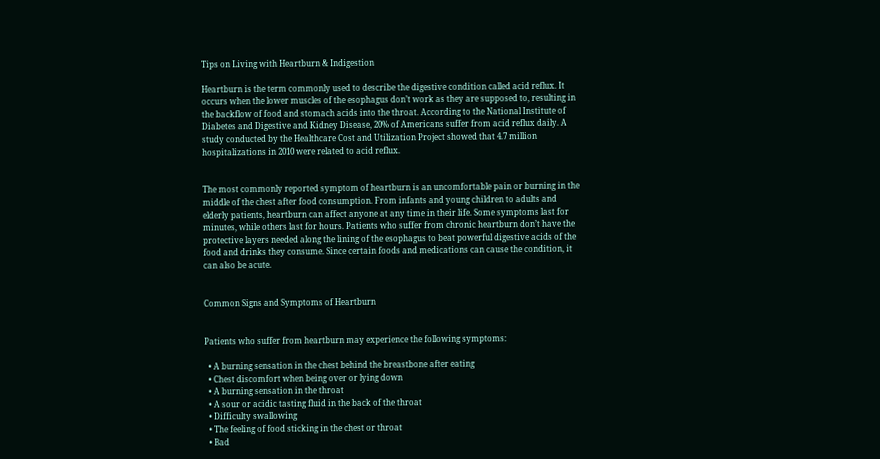Tips on Living with Heartburn & Indigestion

Heartburn is the term commonly used to describe the digestive condition called acid reflux. It occurs when the lower muscles of the esophagus don’t work as they are supposed to, resulting in the backflow of food and stomach acids into the throat. According to the National Institute of Diabetes and Digestive and Kidney Disease, 20% of Americans suffer from acid reflux daily. A study conducted by the Healthcare Cost and Utilization Project showed that 4.7 million hospitalizations in 2010 were related to acid reflux.


The most commonly reported symptom of heartburn is an uncomfortable pain or burning in the middle of the chest after food consumption. From infants and young children to adults and elderly patients, heartburn can affect anyone at any time in their life. Some symptoms last for minutes, while others last for hours. Patients who suffer from chronic heartburn don’t have the protective layers needed along the lining of the esophagus to beat powerful digestive acids of the food and drinks they consume. Since certain foods and medications can cause the condition, it can also be acute.


Common Signs and Symptoms of Heartburn


Patients who suffer from heartburn may experience the following symptoms:

  • A burning sensation in the chest behind the breastbone after eating
  • Chest discomfort when being over or lying down
  • A burning sensation in the throat
  • A sour or acidic tasting fluid in the back of the throat
  • Difficulty swallowing
  • The feeling of food sticking in the chest or throat
  • Bad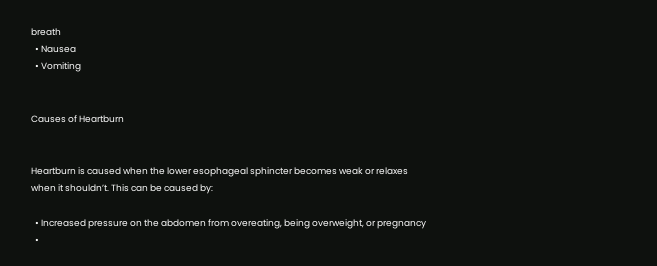breath
  • Nausea
  • Vomiting


Causes of Heartburn


Heartburn is caused when the lower esophageal sphincter becomes weak or relaxes when it shouldn’t. This can be caused by:

  • Increased pressure on the abdomen from overeating, being overweight, or pregnancy
  •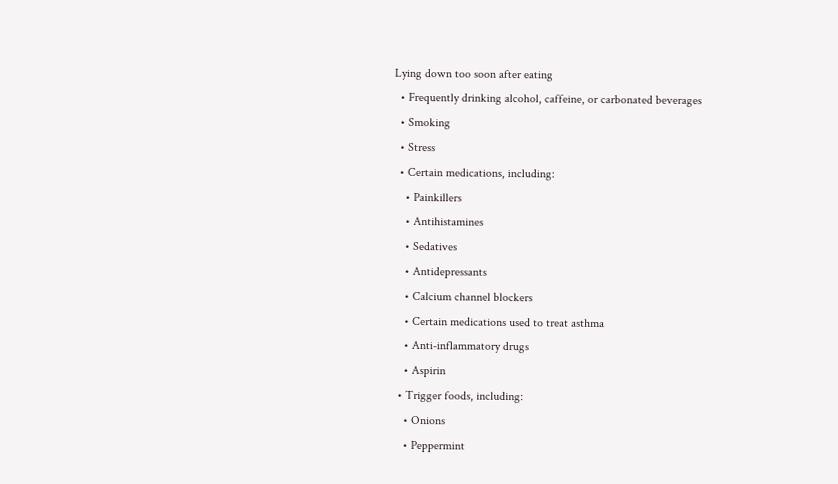Lying down too soon after eating
  • Frequently drinking alcohol, caffeine, or carbonated beverages
  • Smoking
  • Stress
  • Certain medications, including:
    • Painkillers
    • Antihistamines
    • Sedatives
    • Antidepressants
    • Calcium channel blockers
    • Certain medications used to treat asthma
    • Anti-inflammatory drugs
    • Aspirin
  • Trigger foods, including:
    • Onions
    • Peppermint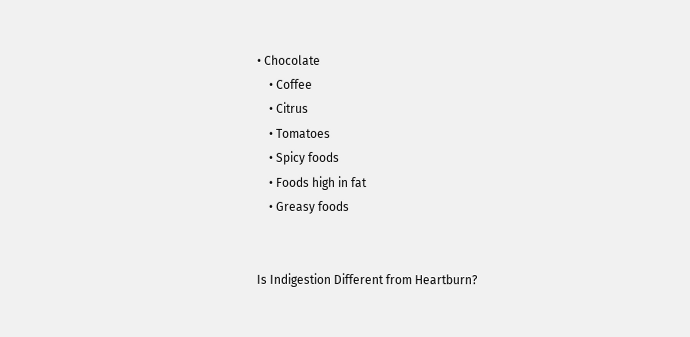• Chocolate
    • Coffee
    • Citrus
    • Tomatoes
    • Spicy foods
    • Foods high in fat
    • Greasy foods


Is Indigestion Different from Heartburn?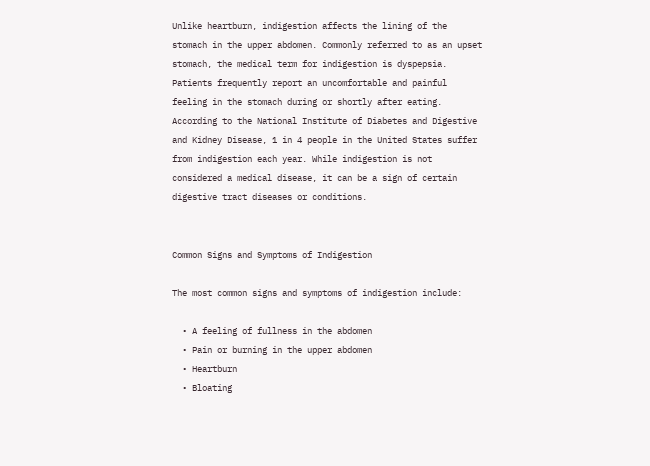Unlike heartburn, indigestion affects the lining of the stomach in the upper abdomen. Commonly referred to as an upset stomach, the medical term for indigestion is dyspepsia. Patients frequently report an uncomfortable and painful feeling in the stomach during or shortly after eating. According to the National Institute of Diabetes and Digestive and Kidney Disease, 1 in 4 people in the United States suffer from indigestion each year. While indigestion is not considered a medical disease, it can be a sign of certain digestive tract diseases or conditions.


Common Signs and Symptoms of Indigestion

The most common signs and symptoms of indigestion include:

  • A feeling of fullness in the abdomen
  • Pain or burning in the upper abdomen
  • Heartburn
  • Bloating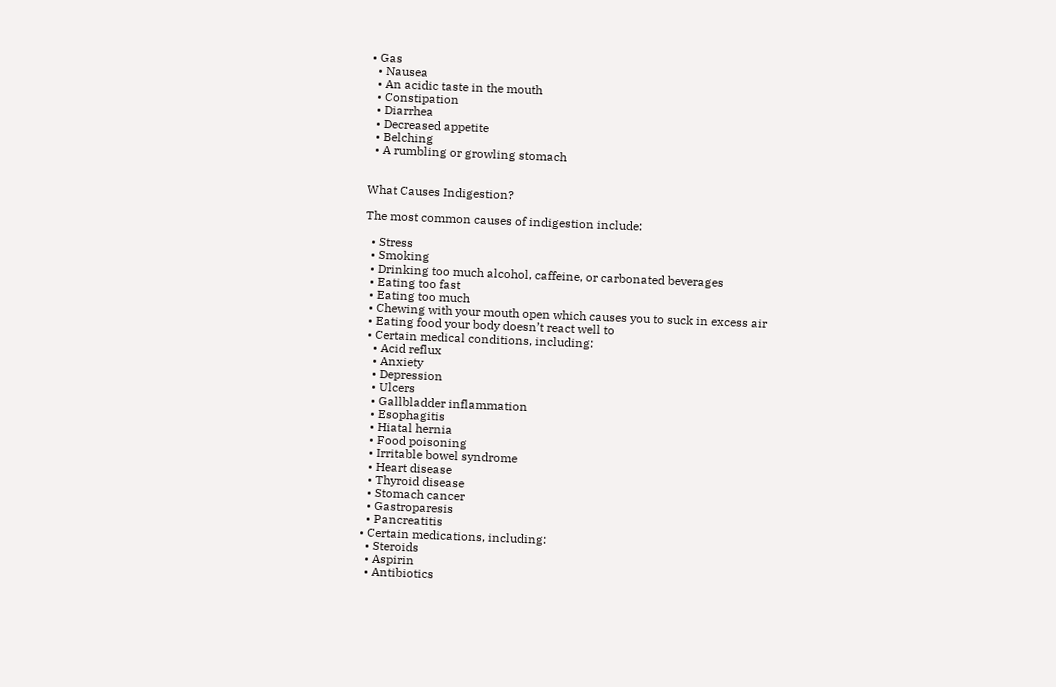• Gas
  • Nausea
  • An acidic taste in the mouth
  • Constipation
  • Diarrhea
  • Decreased appetite
  • Belching
  • A rumbling or growling stomach


What Causes Indigestion?

The most common causes of indigestion include:

  • Stress
  • Smoking
  • Drinking too much alcohol, caffeine, or carbonated beverages
  • Eating too fast
  • Eating too much
  • Chewing with your mouth open which causes you to suck in excess air
  • Eating food your body doesn’t react well to
  • Certain medical conditions, including:
    • Acid reflux
    • Anxiety
    • Depression
    • Ulcers
    • Gallbladder inflammation
    • Esophagitis
    • Hiatal hernia
    • Food poisoning
    • Irritable bowel syndrome
    • Heart disease
    • Thyroid disease
    • Stomach cancer
    • Gastroparesis
    • Pancreatitis
  • Certain medications, including:
    • Steroids
    • Aspirin
    • Antibiotics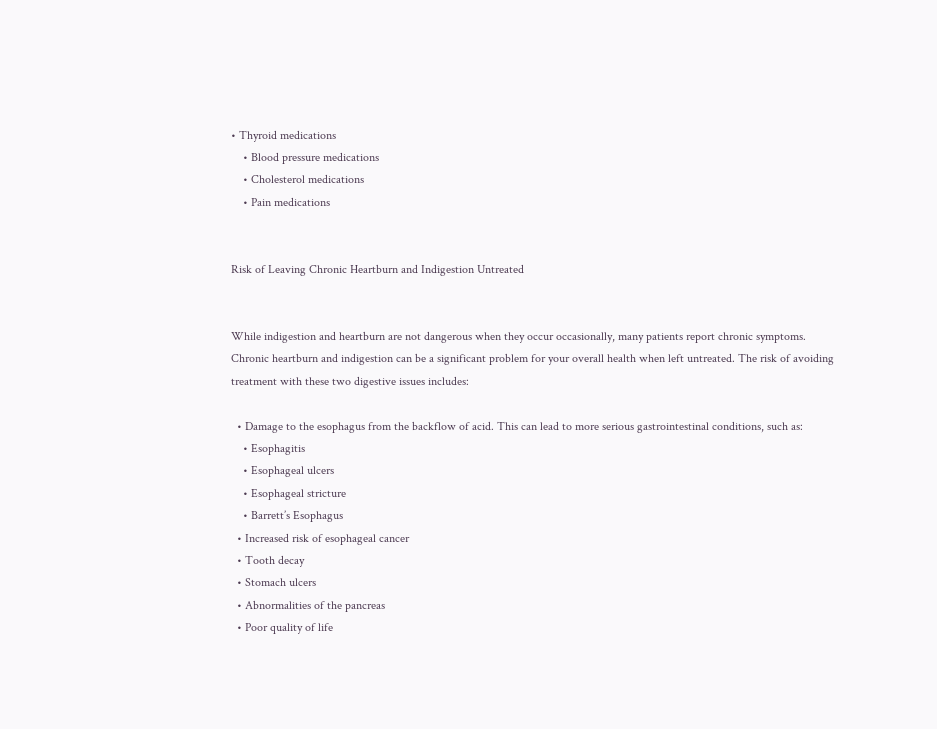• Thyroid medications
    • Blood pressure medications
    • Cholesterol medications
    • Pain medications


Risk of Leaving Chronic Heartburn and Indigestion Untreated


While indigestion and heartburn are not dangerous when they occur occasionally, many patients report chronic symptoms. Chronic heartburn and indigestion can be a significant problem for your overall health when left untreated. The risk of avoiding treatment with these two digestive issues includes:

  • Damage to the esophagus from the backflow of acid. This can lead to more serious gastrointestinal conditions, such as:
    • Esophagitis
    • Esophageal ulcers
    • Esophageal stricture
    • Barrett’s Esophagus
  • Increased risk of esophageal cancer
  • Tooth decay
  • Stomach ulcers
  • Abnormalities of the pancreas
  • Poor quality of life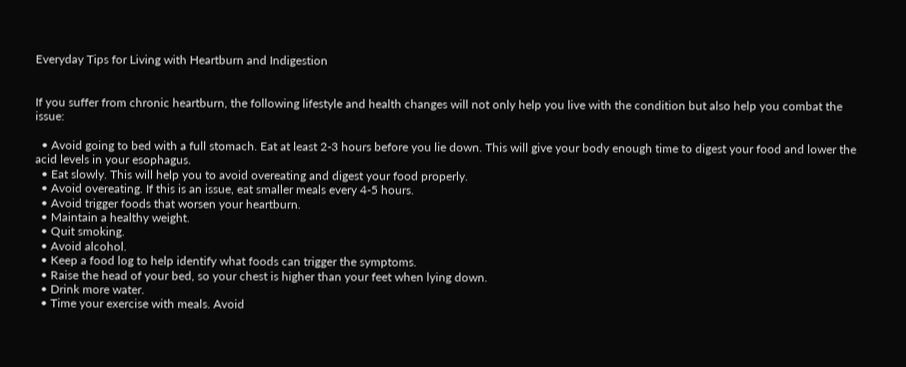Everyday Tips for Living with Heartburn and Indigestion


If you suffer from chronic heartburn, the following lifestyle and health changes will not only help you live with the condition but also help you combat the issue:

  • Avoid going to bed with a full stomach. Eat at least 2-3 hours before you lie down. This will give your body enough time to digest your food and lower the acid levels in your esophagus.
  • Eat slowly. This will help you to avoid overeating and digest your food properly.
  • Avoid overeating. If this is an issue, eat smaller meals every 4-5 hours.
  • Avoid trigger foods that worsen your heartburn.
  • Maintain a healthy weight.
  • Quit smoking.
  • Avoid alcohol.
  • Keep a food log to help identify what foods can trigger the symptoms.
  • Raise the head of your bed, so your chest is higher than your feet when lying down.
  • Drink more water.
  • Time your exercise with meals. Avoid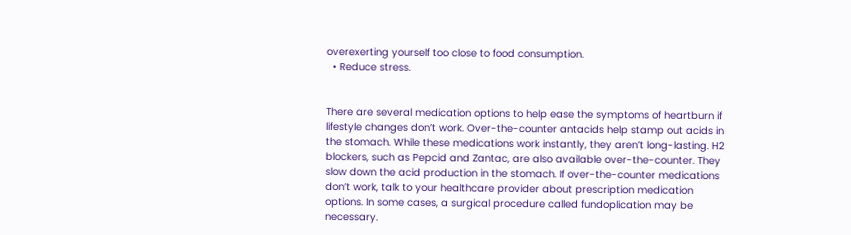overexerting yourself too close to food consumption.
  • Reduce stress.


There are several medication options to help ease the symptoms of heartburn if lifestyle changes don’t work. Over-the-counter antacids help stamp out acids in the stomach. While these medications work instantly, they aren’t long-lasting. H2 blockers, such as Pepcid and Zantac, are also available over-the-counter. They slow down the acid production in the stomach. If over-the-counter medications don’t work, talk to your healthcare provider about prescription medication options. In some cases, a surgical procedure called fundoplication may be necessary.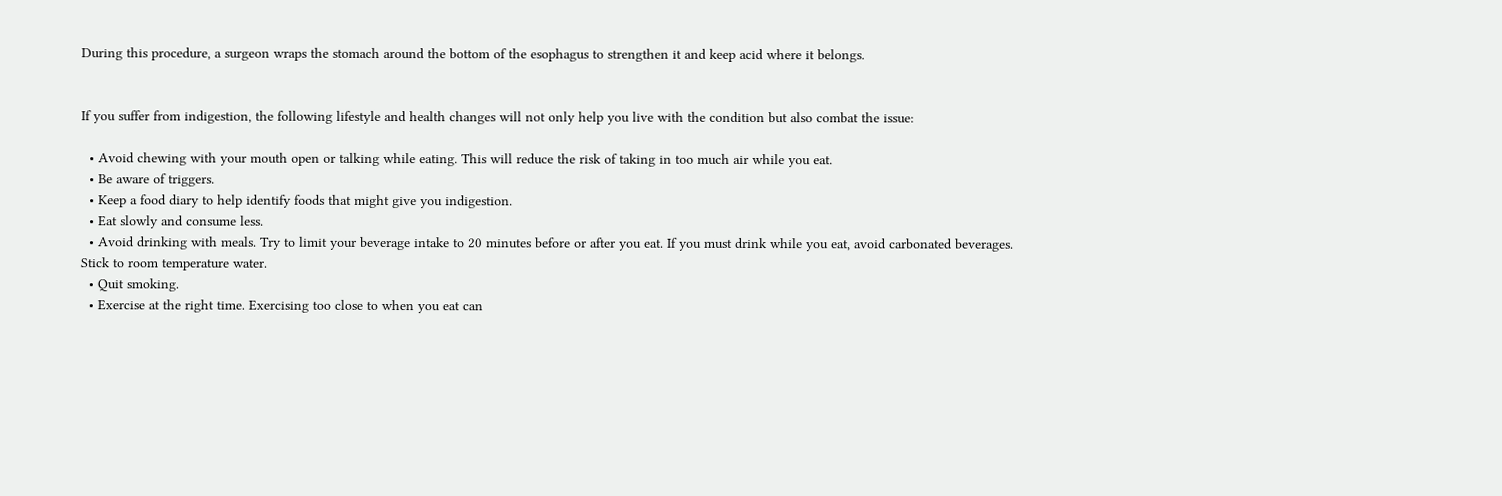During this procedure, a surgeon wraps the stomach around the bottom of the esophagus to strengthen it and keep acid where it belongs.


If you suffer from indigestion, the following lifestyle and health changes will not only help you live with the condition but also combat the issue:

  • Avoid chewing with your mouth open or talking while eating. This will reduce the risk of taking in too much air while you eat.
  • Be aware of triggers.
  • Keep a food diary to help identify foods that might give you indigestion.
  • Eat slowly and consume less.
  • Avoid drinking with meals. Try to limit your beverage intake to 20 minutes before or after you eat. If you must drink while you eat, avoid carbonated beverages. Stick to room temperature water.
  • Quit smoking.
  • Exercise at the right time. Exercising too close to when you eat can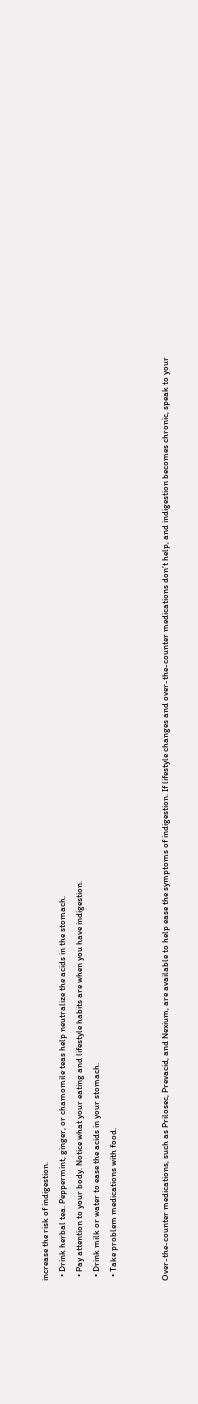increase the risk of indigestion.
  • Drink herbal tea. Peppermint, ginger, or chamomile teas help neutralize the acids in the stomach.
  • Pay attention to your body. Notice what your eating and lifestyle habits are when you have indigestion.
  • Drink milk or water to ease the acids in your stomach.
  • Take problem medications with food.


Over-the-counter medications, such as Prilosec, Prevacid, and Nexium, are available to help ease the symptoms of indigestion. If lifestyle changes and over-the-counter medications don’t help, and indigestion becomes chronic, speak to your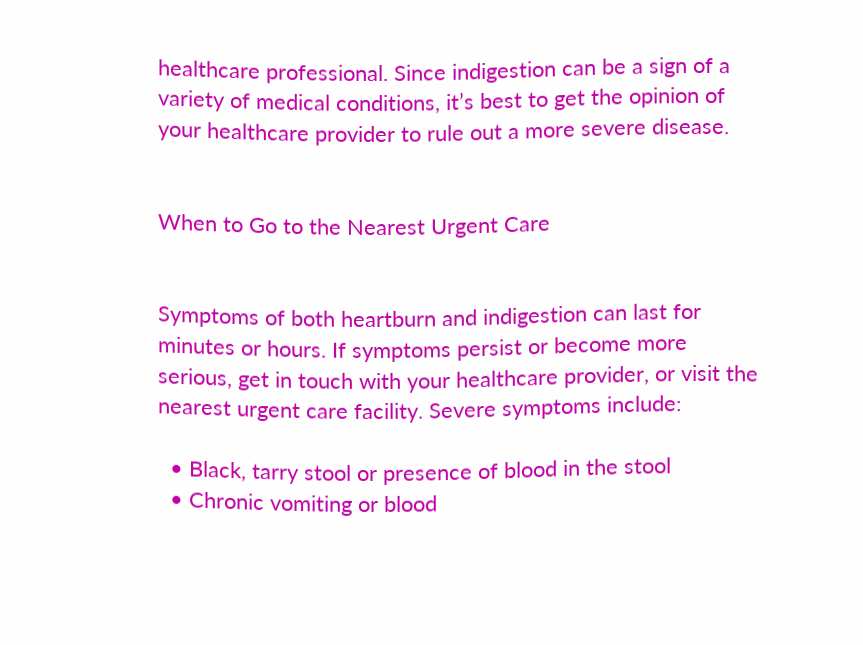healthcare professional. Since indigestion can be a sign of a variety of medical conditions, it’s best to get the opinion of your healthcare provider to rule out a more severe disease.


When to Go to the Nearest Urgent Care


Symptoms of both heartburn and indigestion can last for minutes or hours. If symptoms persist or become more serious, get in touch with your healthcare provider, or visit the nearest urgent care facility. Severe symptoms include:

  • Black, tarry stool or presence of blood in the stool
  • Chronic vomiting or blood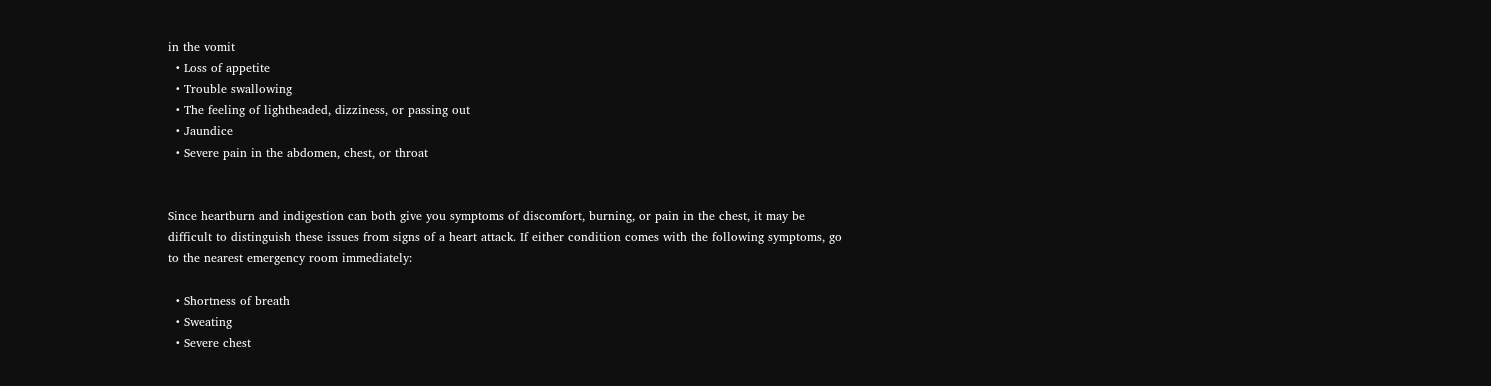in the vomit
  • Loss of appetite
  • Trouble swallowing
  • The feeling of lightheaded, dizziness, or passing out
  • Jaundice
  • Severe pain in the abdomen, chest, or throat


Since heartburn and indigestion can both give you symptoms of discomfort, burning, or pain in the chest, it may be difficult to distinguish these issues from signs of a heart attack. If either condition comes with the following symptoms, go to the nearest emergency room immediately:

  • Shortness of breath
  • Sweating
  • Severe chest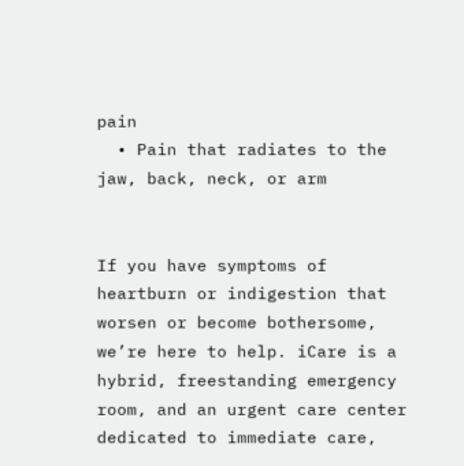pain
  • Pain that radiates to the jaw, back, neck, or arm


If you have symptoms of heartburn or indigestion that worsen or become bothersome, we’re here to help. iCare is a hybrid, freestanding emergency room, and an urgent care center dedicated to immediate care,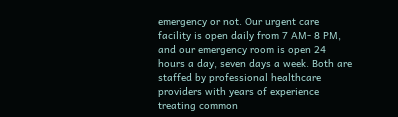emergency or not. Our urgent care facility is open daily from 7 AM- 8 PM, and our emergency room is open 24 hours a day, seven days a week. Both are staffed by professional healthcare providers with years of experience treating common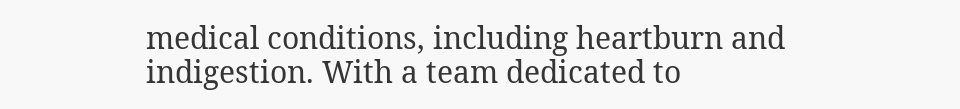medical conditions, including heartburn and indigestion. With a team dedicated to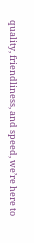quality, friendliness, and speed, we’re here to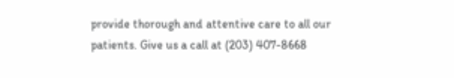provide thorough and attentive care to all our patients. Give us a call at (203) 407-8668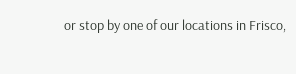or stop by one of our locations in Frisco,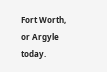Fort Worth, or Argyle today.